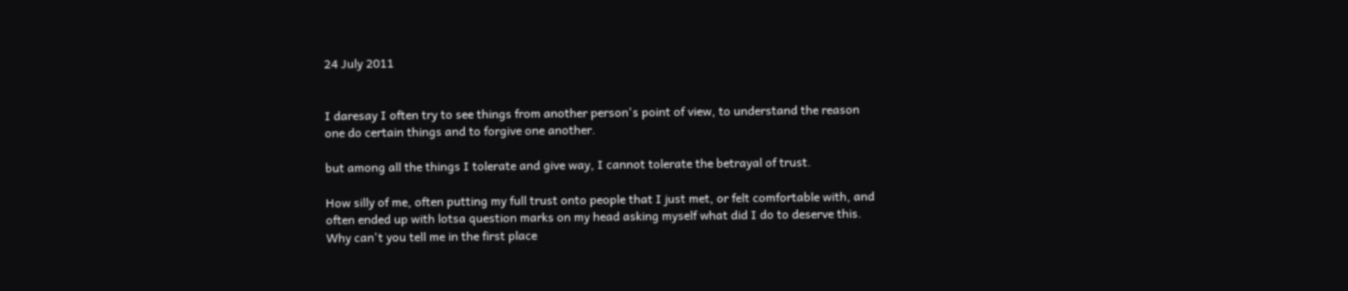24 July 2011


I daresay I often try to see things from another person's point of view, to understand the reason one do certain things and to forgive one another.

but among all the things I tolerate and give way, I cannot tolerate the betrayal of trust.

How silly of me, often putting my full trust onto people that I just met, or felt comfortable with, and often ended up with lotsa question marks on my head asking myself what did I do to deserve this. Why can't you tell me in the first place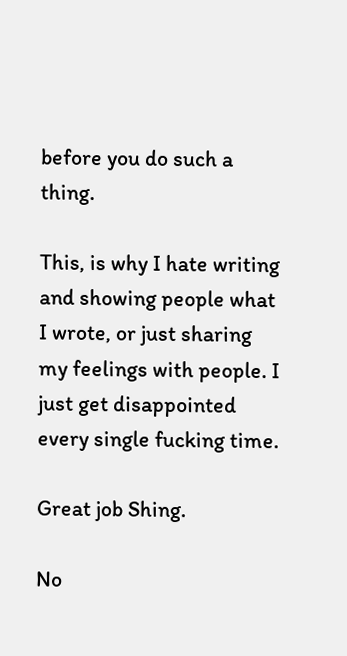before you do such a thing.

This, is why I hate writing and showing people what I wrote, or just sharing my feelings with people. I just get disappointed every single fucking time.

Great job Shing.

No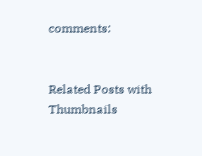comments:


Related Posts with Thumbnails